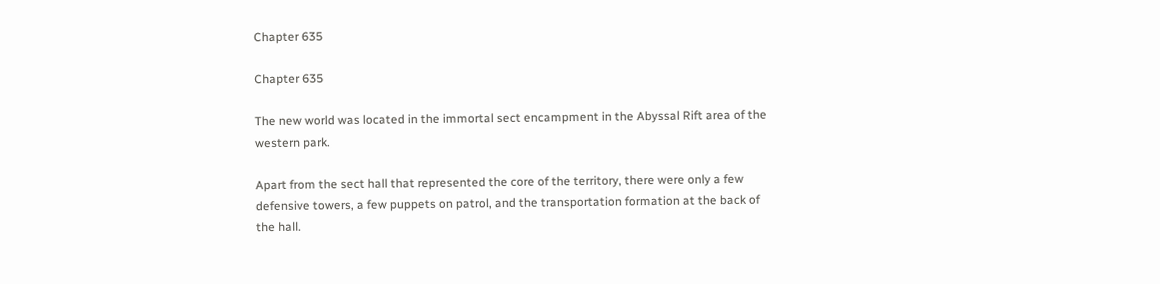Chapter 635

Chapter 635

The new world was located in the immortal sect encampment in the Abyssal Rift area of the western park.

Apart from the sect hall that represented the core of the territory, there were only a few defensive towers, a few puppets on patrol, and the transportation formation at the back of the hall.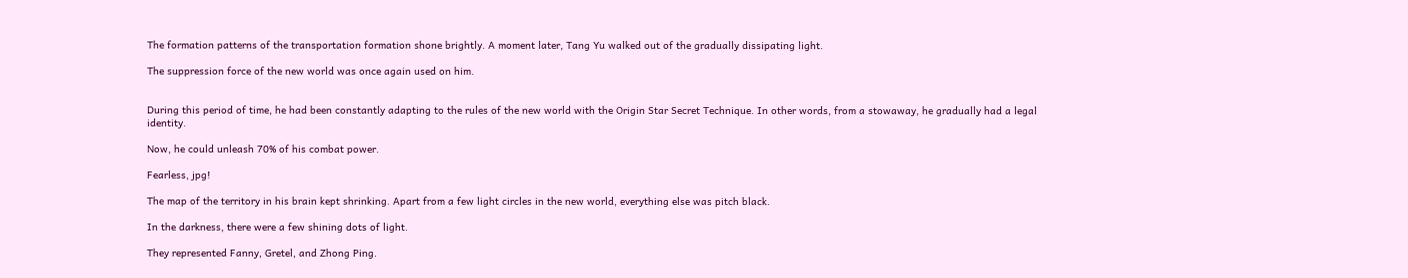The formation patterns of the transportation formation shone brightly. A moment later, Tang Yu walked out of the gradually dissipating light.

The suppression force of the new world was once again used on him.


During this period of time, he had been constantly adapting to the rules of the new world with the Origin Star Secret Technique. In other words, from a stowaway, he gradually had a legal identity.

Now, he could unleash 70% of his combat power.

Fearless, jpg!

The map of the territory in his brain kept shrinking. Apart from a few light circles in the new world, everything else was pitch black.

In the darkness, there were a few shining dots of light.

They represented Fanny, Gretel, and Zhong Ping.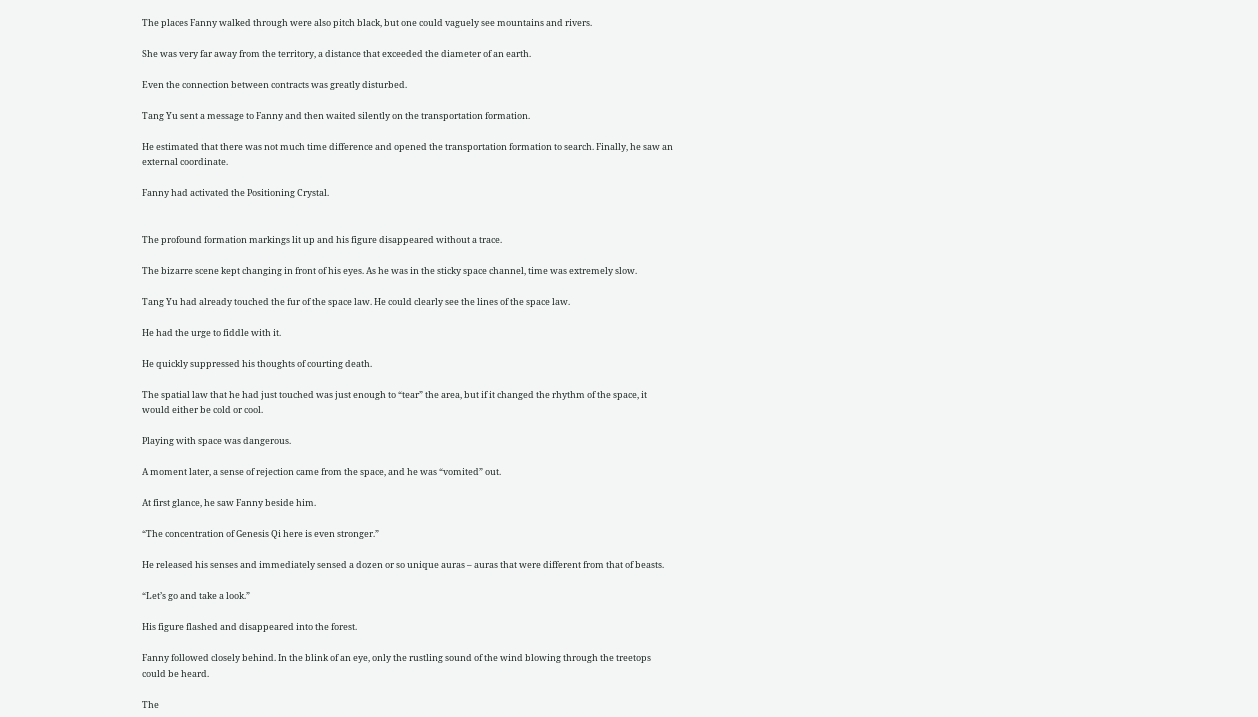The places Fanny walked through were also pitch black, but one could vaguely see mountains and rivers.

She was very far away from the territory, a distance that exceeded the diameter of an earth.

Even the connection between contracts was greatly disturbed.

Tang Yu sent a message to Fanny and then waited silently on the transportation formation.

He estimated that there was not much time difference and opened the transportation formation to search. Finally, he saw an external coordinate.

Fanny had activated the Positioning Crystal.


The profound formation markings lit up and his figure disappeared without a trace.

The bizarre scene kept changing in front of his eyes. As he was in the sticky space channel, time was extremely slow.

Tang Yu had already touched the fur of the space law. He could clearly see the lines of the space law.

He had the urge to fiddle with it.

He quickly suppressed his thoughts of courting death.

The spatial law that he had just touched was just enough to “tear” the area, but if it changed the rhythm of the space, it would either be cold or cool.

Playing with space was dangerous.

A moment later, a sense of rejection came from the space, and he was “vomited” out.

At first glance, he saw Fanny beside him.

“The concentration of Genesis Qi here is even stronger.”

He released his senses and immediately sensed a dozen or so unique auras – auras that were different from that of beasts.

“Let’s go and take a look.”

His figure flashed and disappeared into the forest.

Fanny followed closely behind. In the blink of an eye, only the rustling sound of the wind blowing through the treetops could be heard.

The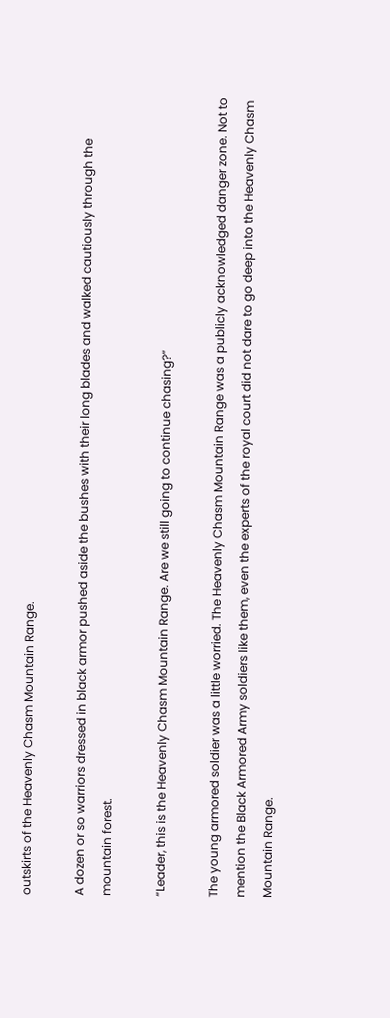outskirts of the Heavenly Chasm Mountain Range.

A dozen or so warriors dressed in black armor pushed aside the bushes with their long blades and walked cautiously through the mountain forest.

“Leader, this is the Heavenly Chasm Mountain Range. Are we still going to continue chasing?”

The young armored soldier was a little worried. The Heavenly Chasm Mountain Range was a publicly acknowledged danger zone. Not to mention the Black Armored Army soldiers like them, even the experts of the royal court did not dare to go deep into the Heavenly Chasm Mountain Range.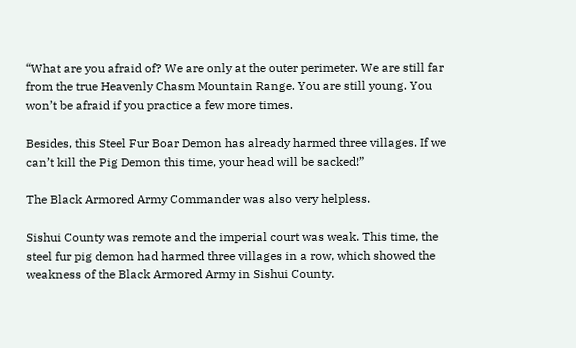“What are you afraid of? We are only at the outer perimeter. We are still far from the true Heavenly Chasm Mountain Range. You are still young. You won’t be afraid if you practice a few more times.

Besides, this Steel Fur Boar Demon has already harmed three villages. If we can’t kill the Pig Demon this time, your head will be sacked!”

The Black Armored Army Commander was also very helpless.

Sishui County was remote and the imperial court was weak. This time, the steel fur pig demon had harmed three villages in a row, which showed the weakness of the Black Armored Army in Sishui County.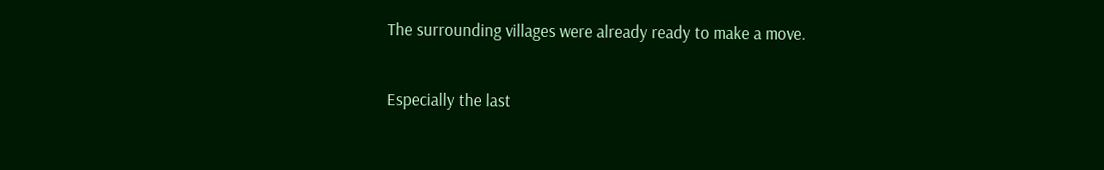The surrounding villages were already ready to make a move.

Especially the last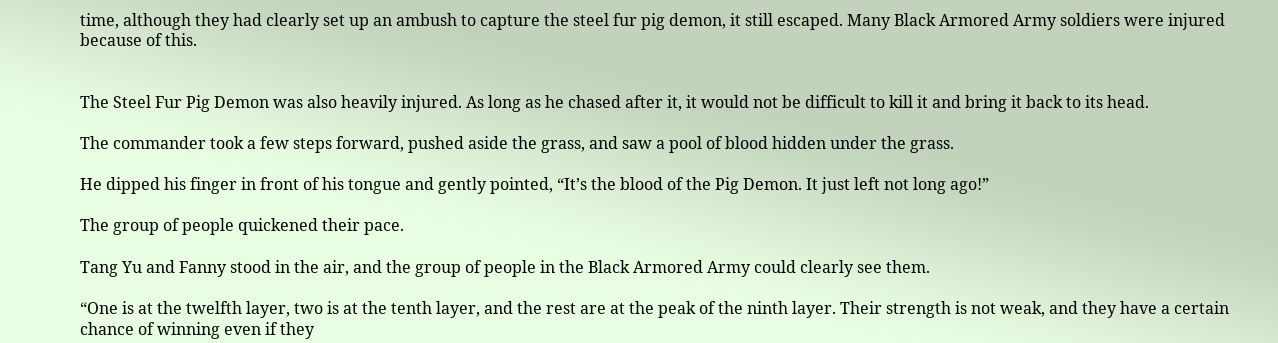time, although they had clearly set up an ambush to capture the steel fur pig demon, it still escaped. Many Black Armored Army soldiers were injured because of this.


The Steel Fur Pig Demon was also heavily injured. As long as he chased after it, it would not be difficult to kill it and bring it back to its head.

The commander took a few steps forward, pushed aside the grass, and saw a pool of blood hidden under the grass.

He dipped his finger in front of his tongue and gently pointed, “It’s the blood of the Pig Demon. It just left not long ago!”

The group of people quickened their pace.

Tang Yu and Fanny stood in the air, and the group of people in the Black Armored Army could clearly see them.

“One is at the twelfth layer, two is at the tenth layer, and the rest are at the peak of the ninth layer. Their strength is not weak, and they have a certain chance of winning even if they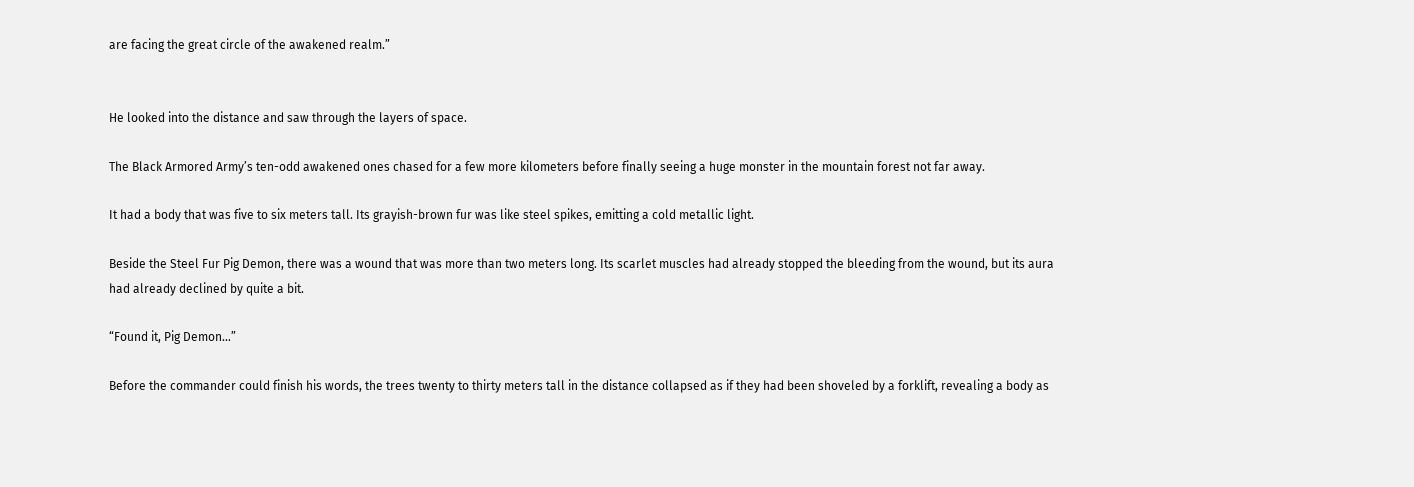are facing the great circle of the awakened realm.”


He looked into the distance and saw through the layers of space.

The Black Armored Army’s ten-odd awakened ones chased for a few more kilometers before finally seeing a huge monster in the mountain forest not far away.

It had a body that was five to six meters tall. Its grayish-brown fur was like steel spikes, emitting a cold metallic light.

Beside the Steel Fur Pig Demon, there was a wound that was more than two meters long. Its scarlet muscles had already stopped the bleeding from the wound, but its aura had already declined by quite a bit.

“Found it, Pig Demon…”

Before the commander could finish his words, the trees twenty to thirty meters tall in the distance collapsed as if they had been shoveled by a forklift, revealing a body as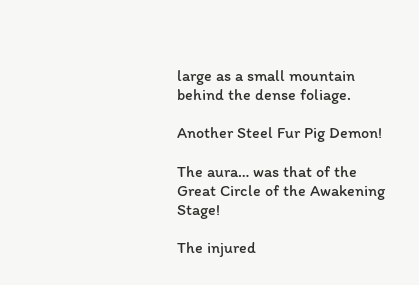large as a small mountain behind the dense foliage.

Another Steel Fur Pig Demon!

The aura… was that of the Great Circle of the Awakening Stage!

The injured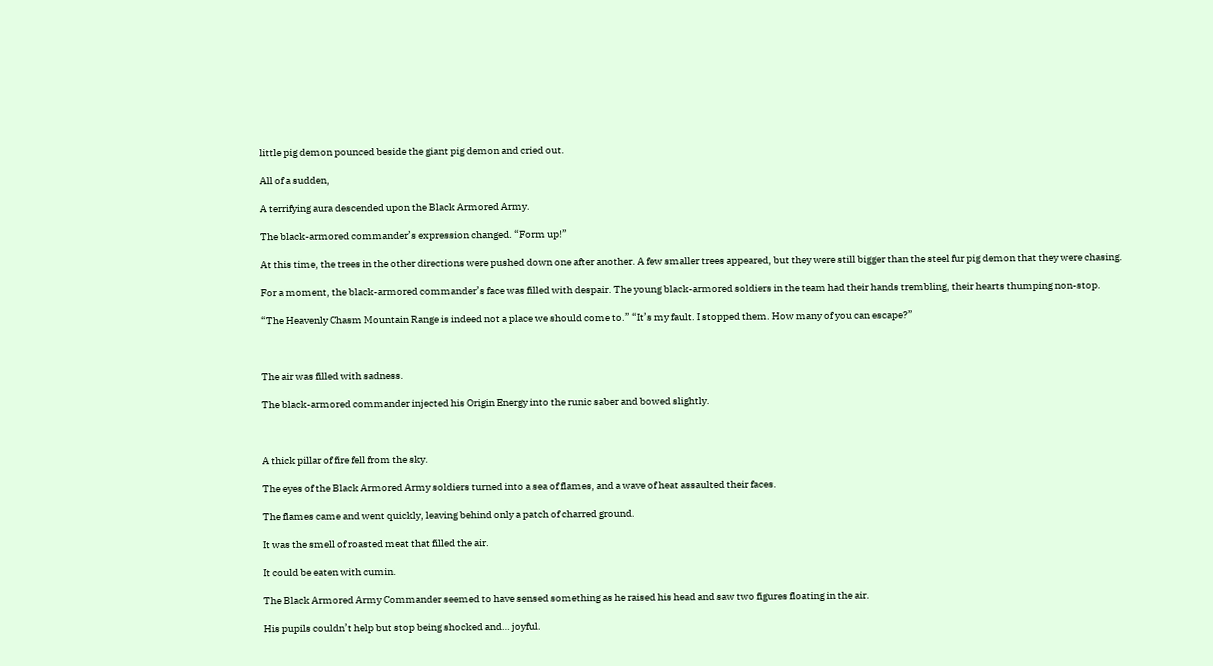little pig demon pounced beside the giant pig demon and cried out.

All of a sudden,

A terrifying aura descended upon the Black Armored Army.

The black-armored commander’s expression changed. “Form up!”

At this time, the trees in the other directions were pushed down one after another. A few smaller trees appeared, but they were still bigger than the steel fur pig demon that they were chasing.

For a moment, the black-armored commander’s face was filled with despair. The young black-armored soldiers in the team had their hands trembling, their hearts thumping non-stop.

“The Heavenly Chasm Mountain Range is indeed not a place we should come to.” “It’s my fault. I stopped them. How many of you can escape?”



The air was filled with sadness.

The black-armored commander injected his Origin Energy into the runic saber and bowed slightly.



A thick pillar of fire fell from the sky.

The eyes of the Black Armored Army soldiers turned into a sea of flames, and a wave of heat assaulted their faces.

The flames came and went quickly, leaving behind only a patch of charred ground.

It was the smell of roasted meat that filled the air.

It could be eaten with cumin.

The Black Armored Army Commander seemed to have sensed something as he raised his head and saw two figures floating in the air.

His pupils couldn’t help but stop being shocked and… joyful.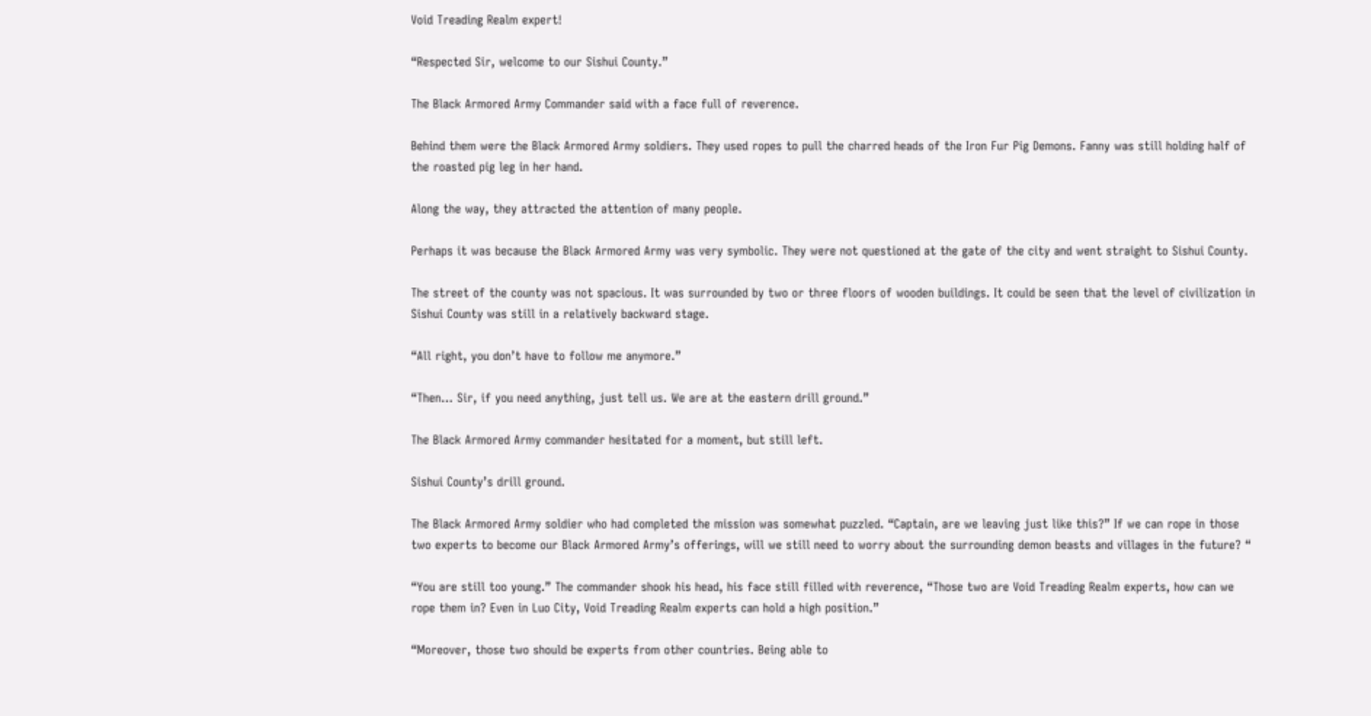Void Treading Realm expert!

“Respected Sir, welcome to our Sishui County.”

The Black Armored Army Commander said with a face full of reverence.

Behind them were the Black Armored Army soldiers. They used ropes to pull the charred heads of the Iron Fur Pig Demons. Fanny was still holding half of the roasted pig leg in her hand.

Along the way, they attracted the attention of many people.

Perhaps it was because the Black Armored Army was very symbolic. They were not questioned at the gate of the city and went straight to Sishui County.

The street of the county was not spacious. It was surrounded by two or three floors of wooden buildings. It could be seen that the level of civilization in Sishui County was still in a relatively backward stage.

“All right, you don’t have to follow me anymore.”

“Then… Sir, if you need anything, just tell us. We are at the eastern drill ground.”

The Black Armored Army commander hesitated for a moment, but still left.

Sishui County’s drill ground.

The Black Armored Army soldier who had completed the mission was somewhat puzzled. “Captain, are we leaving just like this?” If we can rope in those two experts to become our Black Armored Army’s offerings, will we still need to worry about the surrounding demon beasts and villages in the future? “

“You are still too young.” The commander shook his head, his face still filled with reverence, “Those two are Void Treading Realm experts, how can we rope them in? Even in Luo City, Void Treading Realm experts can hold a high position.”

“Moreover, those two should be experts from other countries. Being able to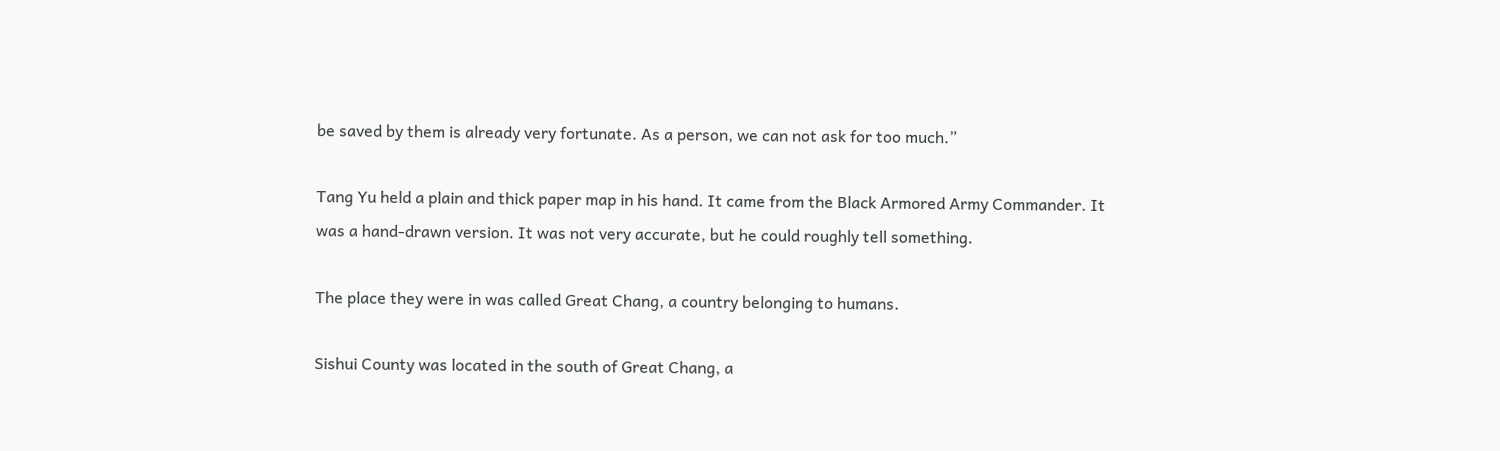be saved by them is already very fortunate. As a person, we can not ask for too much.”

Tang Yu held a plain and thick paper map in his hand. It came from the Black Armored Army Commander. It was a hand-drawn version. It was not very accurate, but he could roughly tell something.

The place they were in was called Great Chang, a country belonging to humans.

Sishui County was located in the south of Great Chang, a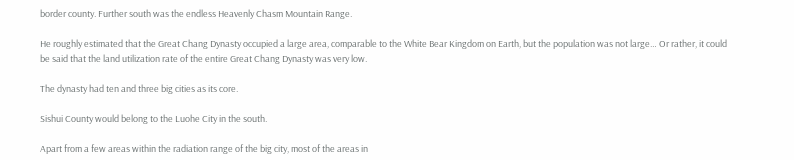border county. Further south was the endless Heavenly Chasm Mountain Range.

He roughly estimated that the Great Chang Dynasty occupied a large area, comparable to the White Bear Kingdom on Earth, but the population was not large… Or rather, it could be said that the land utilization rate of the entire Great Chang Dynasty was very low.

The dynasty had ten and three big cities as its core.

Sishui County would belong to the Luohe City in the south.

Apart from a few areas within the radiation range of the big city, most of the areas in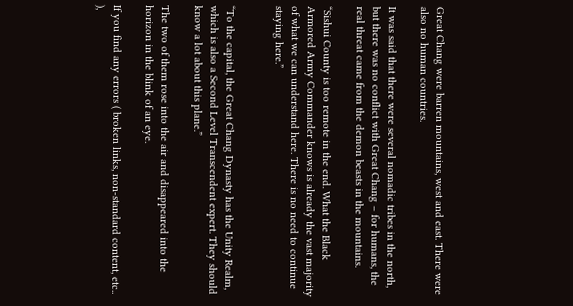Great Chang were barren mountains, west and east. There were also no human countries.

It was said that there were several nomadic tribes in the north, but there was no conflict with Great Chang – for humans, the real threat came from the demon beasts in the mountains.

“Sishui County is too remote in the end. What the Black Armored Army Commander knows is already the vast majority of what we can understand here. There is no need to continue staying here.”


“To the capital, the Great Chang Dynasty has the Unity Realm, which is also a Second Level Transcendent expert. They should know a lot about this plane.”

The two of them rose into the air and disappeared into the horizon in the blink of an eye.

If you find any errors ( broken links, non-standard content, etc.. ),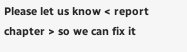Please let us know < report chapter > so we can fix it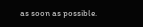as soon as possible.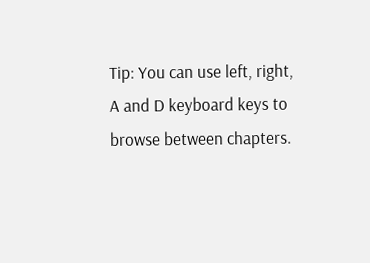Tip: You can use left, right, A and D keyboard keys to browse between chapters.